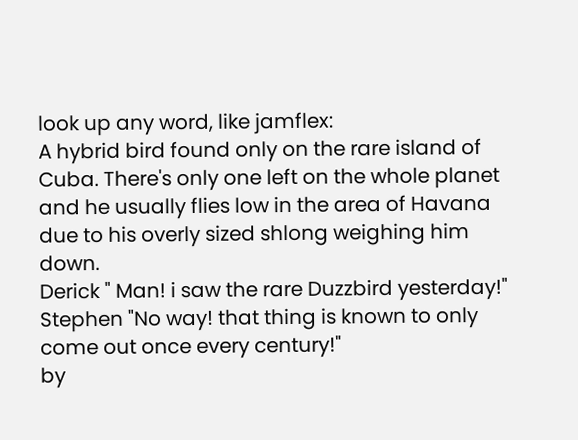look up any word, like jamflex:
A hybrid bird found only on the rare island of Cuba. There's only one left on the whole planet and he usually flies low in the area of Havana due to his overly sized shlong weighing him down.
Derick " Man! i saw the rare Duzzbird yesterday!" Stephen "No way! that thing is known to only come out once every century!"
by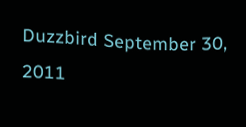Duzzbird September 30, 2011